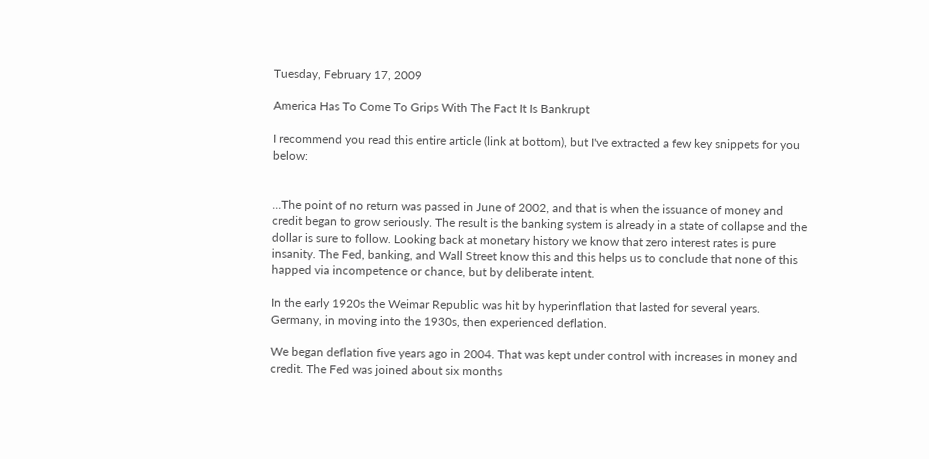Tuesday, February 17, 2009

America Has To Come To Grips With The Fact It Is Bankrupt

I recommend you read this entire article (link at bottom), but I've extracted a few key snippets for you below:


...The point of no return was passed in June of 2002, and that is when the issuance of money and credit began to grow seriously. The result is the banking system is already in a state of collapse and the dollar is sure to follow. Looking back at monetary history we know that zero interest rates is pure insanity. The Fed, banking, and Wall Street know this and this helps us to conclude that none of this happed via incompetence or chance, but by deliberate intent.

In the early 1920s the Weimar Republic was hit by hyperinflation that lasted for several years. Germany, in moving into the 1930s, then experienced deflation.

We began deflation five years ago in 2004. That was kept under control with increases in money and credit. The Fed was joined about six months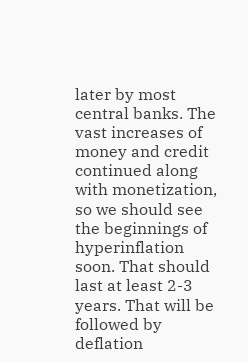later by most central banks. The vast increases of money and credit continued along with monetization, so we should see the beginnings of hyperinflation soon. That should last at least 2-3 years. That will be followed by deflation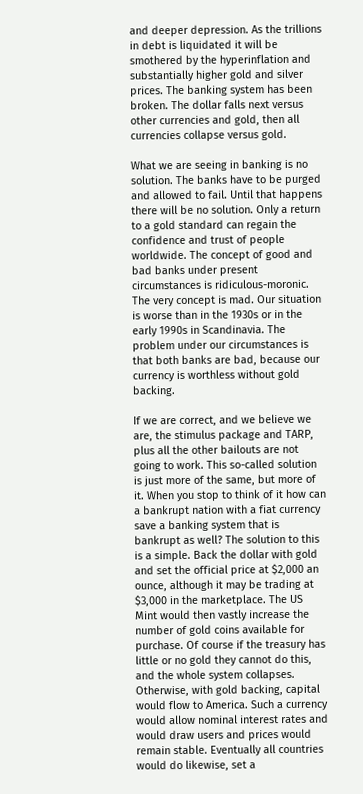and deeper depression. As the trillions in debt is liquidated it will be smothered by the hyperinflation and substantially higher gold and silver prices. The banking system has been broken. The dollar falls next versus other currencies and gold, then all currencies collapse versus gold.

What we are seeing in banking is no solution. The banks have to be purged and allowed to fail. Until that happens there will be no solution. Only a return to a gold standard can regain the confidence and trust of people worldwide. The concept of good and bad banks under present circumstances is ridiculous-moronic. The very concept is mad. Our situation is worse than in the 1930s or in the early 1990s in Scandinavia. The problem under our circumstances is that both banks are bad, because our currency is worthless without gold backing.

If we are correct, and we believe we are, the stimulus package and TARP, plus all the other bailouts are not going to work. This so-called solution is just more of the same, but more of it. When you stop to think of it how can a bankrupt nation with a fiat currency save a banking system that is bankrupt as well? The solution to this is a simple. Back the dollar with gold and set the official price at $2,000 an ounce, although it may be trading at $3,000 in the marketplace. The US Mint would then vastly increase the number of gold coins available for purchase. Of course if the treasury has little or no gold they cannot do this, and the whole system collapses. Otherwise, with gold backing, capital would flow to America. Such a currency would allow nominal interest rates and would draw users and prices would remain stable. Eventually all countries would do likewise, set a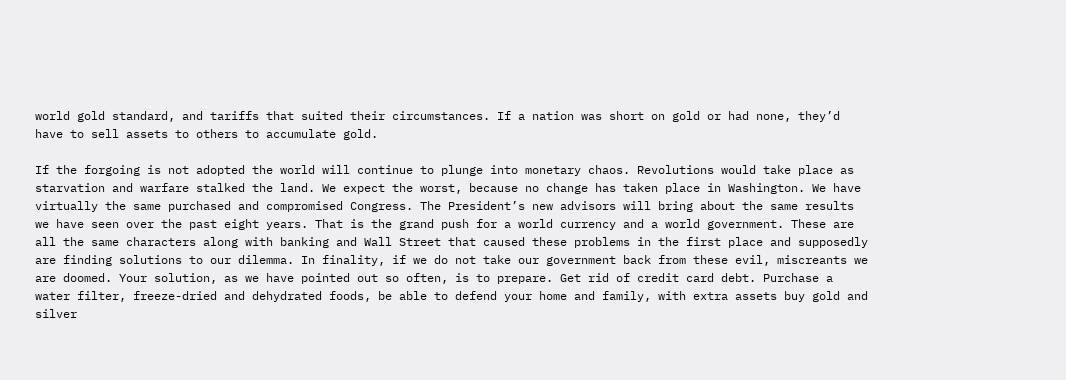world gold standard, and tariffs that suited their circumstances. If a nation was short on gold or had none, they’d have to sell assets to others to accumulate gold.

If the forgoing is not adopted the world will continue to plunge into monetary chaos. Revolutions would take place as starvation and warfare stalked the land. We expect the worst, because no change has taken place in Washington. We have virtually the same purchased and compromised Congress. The President’s new advisors will bring about the same results we have seen over the past eight years. That is the grand push for a world currency and a world government. These are all the same characters along with banking and Wall Street that caused these problems in the first place and supposedly are finding solutions to our dilemma. In finality, if we do not take our government back from these evil, miscreants we are doomed. Your solution, as we have pointed out so often, is to prepare. Get rid of credit card debt. Purchase a water filter, freeze-dried and dehydrated foods, be able to defend your home and family, with extra assets buy gold and silver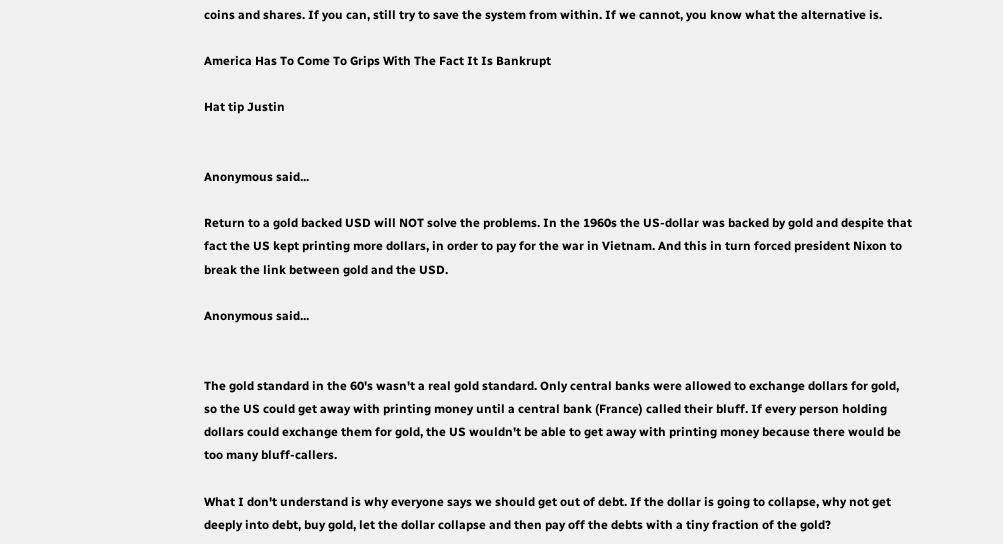coins and shares. If you can, still try to save the system from within. If we cannot, you know what the alternative is.

America Has To Come To Grips With The Fact It Is Bankrupt

Hat tip Justin


Anonymous said...

Return to a gold backed USD will NOT solve the problems. In the 1960s the US-dollar was backed by gold and despite that fact the US kept printing more dollars, in order to pay for the war in Vietnam. And this in turn forced president Nixon to break the link between gold and the USD.

Anonymous said...


The gold standard in the 60's wasn't a real gold standard. Only central banks were allowed to exchange dollars for gold, so the US could get away with printing money until a central bank (France) called their bluff. If every person holding dollars could exchange them for gold, the US wouldn't be able to get away with printing money because there would be too many bluff-callers.

What I don't understand is why everyone says we should get out of debt. If the dollar is going to collapse, why not get deeply into debt, buy gold, let the dollar collapse and then pay off the debts with a tiny fraction of the gold?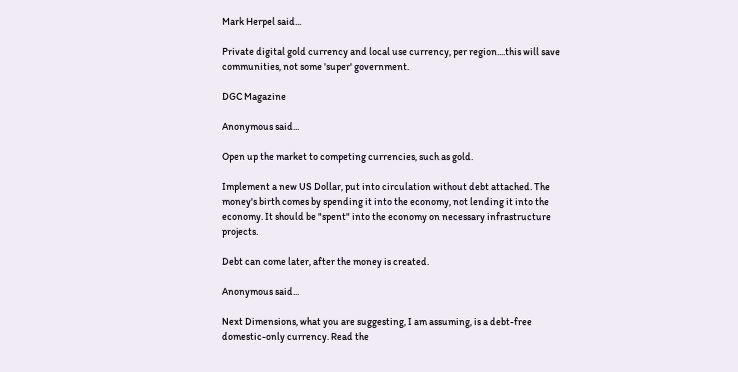Mark Herpel said...

Private digital gold currency and local use currency, per region....this will save communities, not some 'super' government.

DGC Magazine

Anonymous said...

Open up the market to competing currencies, such as gold.

Implement a new US Dollar, put into circulation without debt attached. The money's birth comes by spending it into the economy, not lending it into the economy. It should be "spent" into the economy on necessary infrastructure projects.

Debt can come later, after the money is created.

Anonymous said...

Next Dimensions, what you are suggesting, I am assuming, is a debt-free domestic-only currency. Read the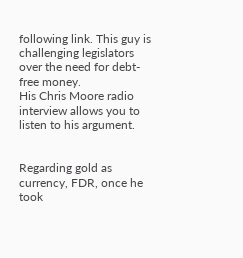following link. This guy is challenging legislators over the need for debt-free money.
His Chris Moore radio interview allows you to listen to his argument.


Regarding gold as currency, FDR, once he took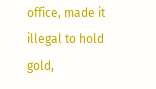office, made it illegal to hold gold,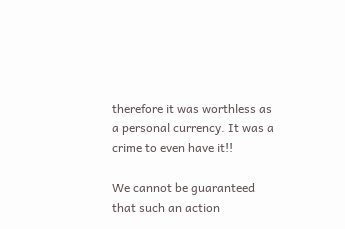therefore it was worthless as a personal currency. It was a crime to even have it!!

We cannot be guaranteed that such an action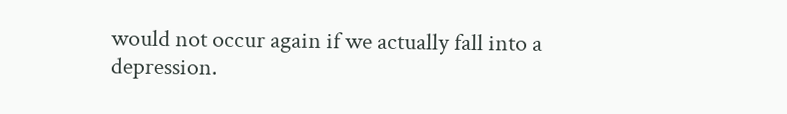would not occur again if we actually fall into a depression.